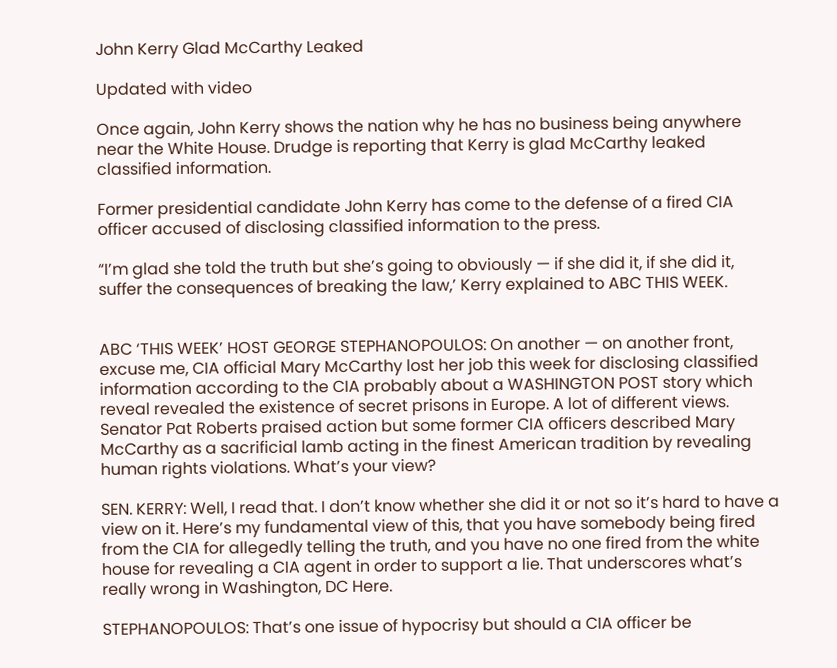John Kerry Glad McCarthy Leaked

Updated with video

Once again, John Kerry shows the nation why he has no business being anywhere near the White House. Drudge is reporting that Kerry is glad McCarthy leaked classified information.

Former presidential candidate John Kerry has come to the defense of a fired CIA officer accused of disclosing classified information to the press.

“I’m glad she told the truth but she’s going to obviously — if she did it, if she did it, suffer the consequences of breaking the law,’ Kerry explained to ABC THIS WEEK.


ABC ‘THIS WEEK’ HOST GEORGE STEPHANOPOULOS: On another — on another front, excuse me, CIA official Mary McCarthy lost her job this week for disclosing classified information according to the CIA probably about a WASHINGTON POST story which reveal revealed the existence of secret prisons in Europe. A lot of different views. Senator Pat Roberts praised action but some former CIA officers described Mary McCarthy as a sacrificial lamb acting in the finest American tradition by revealing human rights violations. What’s your view?

SEN. KERRY: Well, I read that. I don’t know whether she did it or not so it’s hard to have a view on it. Here’s my fundamental view of this, that you have somebody being fired from the CIA for allegedly telling the truth, and you have no one fired from the white house for revealing a CIA agent in order to support a lie. That underscores what’s really wrong in Washington, DC Here.

STEPHANOPOULOS: That’s one issue of hypocrisy but should a CIA officer be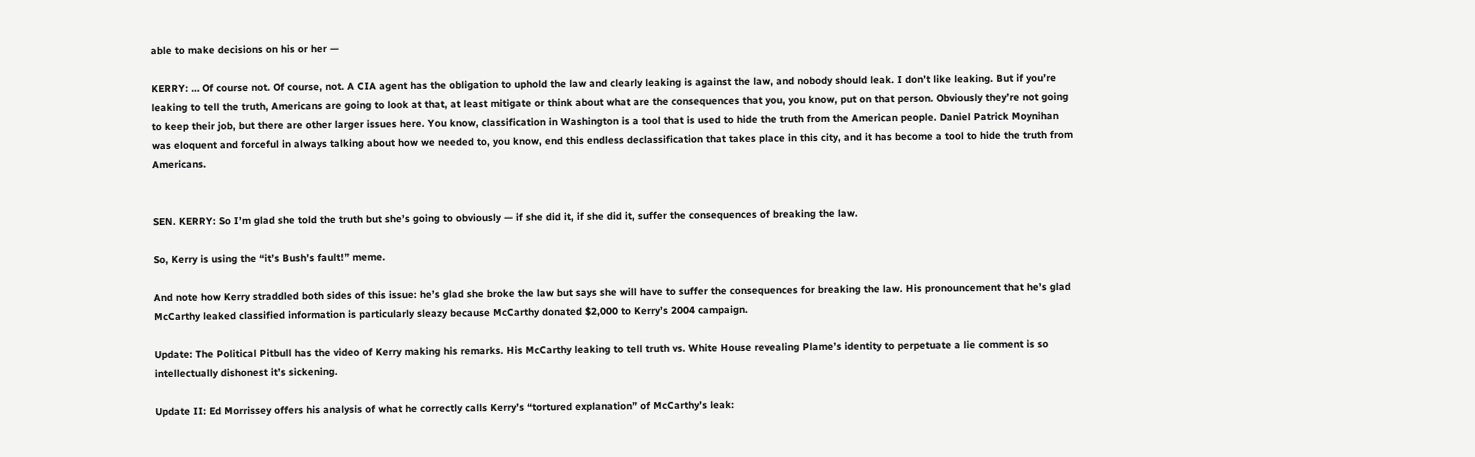able to make decisions on his or her —

KERRY: … Of course not. Of course, not. A CIA agent has the obligation to uphold the law and clearly leaking is against the law, and nobody should leak. I don’t like leaking. But if you’re leaking to tell the truth, Americans are going to look at that, at least mitigate or think about what are the consequences that you, you know, put on that person. Obviously they’re not going to keep their job, but there are other larger issues here. You know, classification in Washington is a tool that is used to hide the truth from the American people. Daniel Patrick Moynihan was eloquent and forceful in always talking about how we needed to, you know, end this endless declassification that takes place in this city, and it has become a tool to hide the truth from Americans.


SEN. KERRY: So I’m glad she told the truth but she’s going to obviously — if she did it, if she did it, suffer the consequences of breaking the law.

So, Kerry is using the “it’s Bush’s fault!” meme.

And note how Kerry straddled both sides of this issue: he’s glad she broke the law but says she will have to suffer the consequences for breaking the law. His pronouncement that he’s glad McCarthy leaked classified information is particularly sleazy because McCarthy donated $2,000 to Kerry’s 2004 campaign.

Update: The Political Pitbull has the video of Kerry making his remarks. His McCarthy leaking to tell truth vs. White House revealing Plame’s identity to perpetuate a lie comment is so intellectually dishonest it’s sickening.

Update II: Ed Morrissey offers his analysis of what he correctly calls Kerry’s “tortured explanation” of McCarthy’s leak: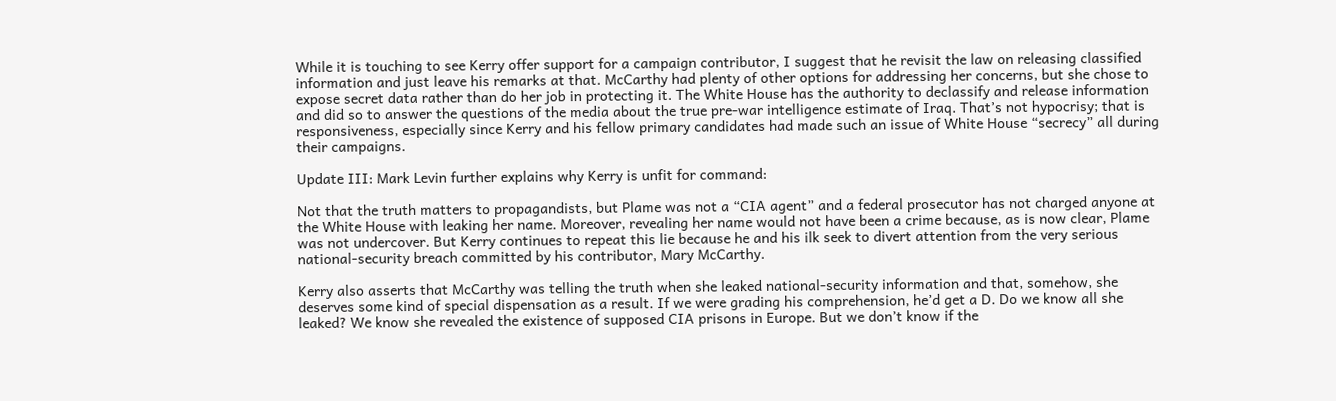While it is touching to see Kerry offer support for a campaign contributor, I suggest that he revisit the law on releasing classified information and just leave his remarks at that. McCarthy had plenty of other options for addressing her concerns, but she chose to expose secret data rather than do her job in protecting it. The White House has the authority to declassify and release information and did so to answer the questions of the media about the true pre-war intelligence estimate of Iraq. That’s not hypocrisy; that is responsiveness, especially since Kerry and his fellow primary candidates had made such an issue of White House “secrecy” all during their campaigns.

Update III: Mark Levin further explains why Kerry is unfit for command:

Not that the truth matters to propagandists, but Plame was not a “CIA agent” and a federal prosecutor has not charged anyone at the White House with leaking her name. Moreover, revealing her name would not have been a crime because, as is now clear, Plame was not undercover. But Kerry continues to repeat this lie because he and his ilk seek to divert attention from the very serious national-security breach committed by his contributor, Mary McCarthy.

Kerry also asserts that McCarthy was telling the truth when she leaked national-security information and that, somehow, she deserves some kind of special dispensation as a result. If we were grading his comprehension, he’d get a D. Do we know all she leaked? We know she revealed the existence of supposed CIA prisons in Europe. But we don’t know if the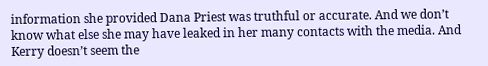information she provided Dana Priest was truthful or accurate. And we don’t know what else she may have leaked in her many contacts with the media. And Kerry doesn’t seem the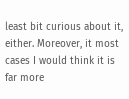least bit curious about it, either. Moreover, it most cases I would think it is far more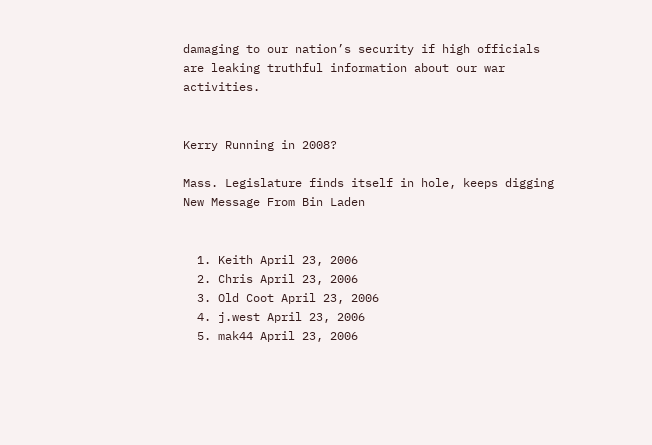damaging to our nation’s security if high officials are leaking truthful information about our war activities.


Kerry Running in 2008?

Mass. Legislature finds itself in hole, keeps digging
New Message From Bin Laden


  1. Keith April 23, 2006
  2. Chris April 23, 2006
  3. Old Coot April 23, 2006
  4. j.west April 23, 2006
  5. mak44 April 23, 2006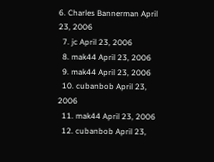6. Charles Bannerman April 23, 2006
  7. jc April 23, 2006
  8. mak44 April 23, 2006
  9. mak44 April 23, 2006
  10. cubanbob April 23, 2006
  11. mak44 April 23, 2006
  12. cubanbob April 23,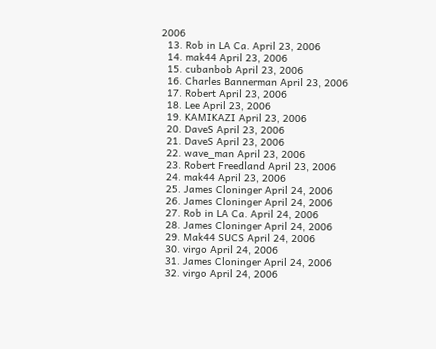2006
  13. Rob in LA Ca. April 23, 2006
  14. mak44 April 23, 2006
  15. cubanbob April 23, 2006
  16. Charles Bannerman April 23, 2006
  17. Robert April 23, 2006
  18. Lee April 23, 2006
  19. KAMIKAZI April 23, 2006
  20. DaveS April 23, 2006
  21. DaveS April 23, 2006
  22. wave_man April 23, 2006
  23. Robert Freedland April 23, 2006
  24. mak44 April 23, 2006
  25. James Cloninger April 24, 2006
  26. James Cloninger April 24, 2006
  27. Rob in LA Ca. April 24, 2006
  28. James Cloninger April 24, 2006
  29. Mak44 SUCS April 24, 2006
  30. virgo April 24, 2006
  31. James Cloninger April 24, 2006
  32. virgo April 24, 2006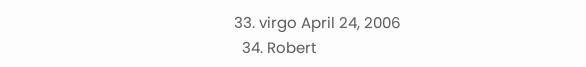33. virgo April 24, 2006
  34. Robert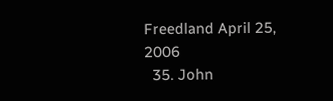Freedland April 25, 2006
  35. John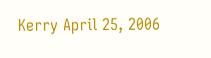Kerry April 25, 2006